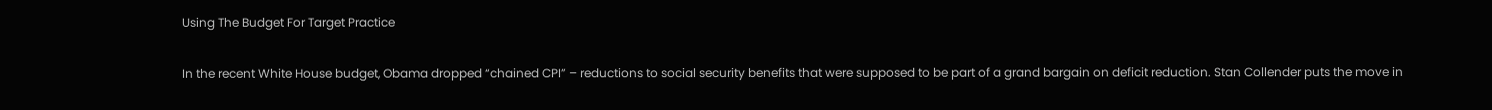Using The Budget For Target Practice

In the recent White House budget, Obama dropped “chained CPI” – reductions to social security benefits that were supposed to be part of a grand bargain on deficit reduction. Stan Collender puts the move in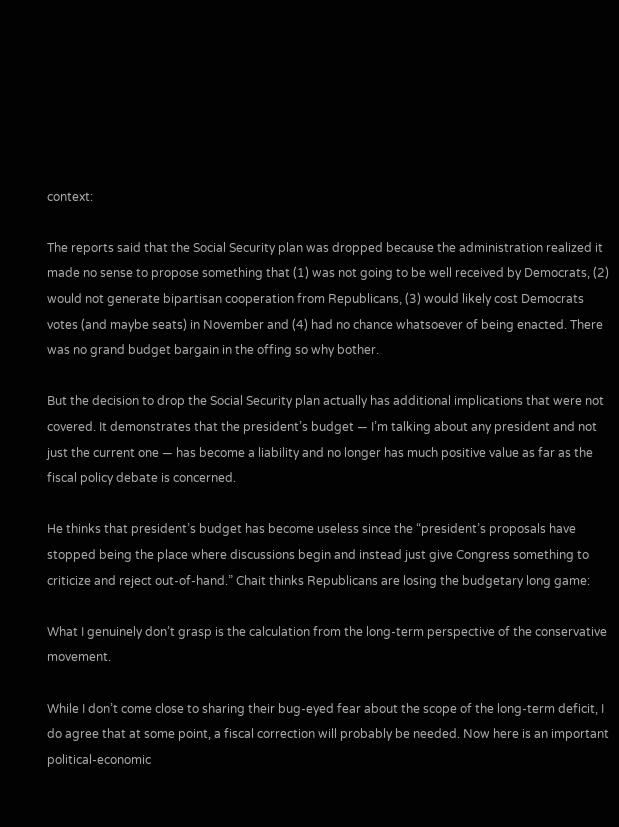context:

The reports said that the Social Security plan was dropped because the administration realized it made no sense to propose something that (1) was not going to be well received by Democrats, (2) would not generate bipartisan cooperation from Republicans, (3) would likely cost Democrats votes (and maybe seats) in November and (4) had no chance whatsoever of being enacted. There was no grand budget bargain in the offing so why bother.

But the decision to drop the Social Security plan actually has additional implications that were not covered. It demonstrates that the president’s budget — I’m talking about any president and not just the current one — has become a liability and no longer has much positive value as far as the fiscal policy debate is concerned.

He thinks that president’s budget has become useless since the “president’s proposals have stopped being the place where discussions begin and instead just give Congress something to criticize and reject out-of-hand.” Chait thinks Republicans are losing the budgetary long game:

What I genuinely don’t grasp is the calculation from the long-term perspective of the conservative movement.

While I don’t come close to sharing their bug-eyed fear about the scope of the long-term deficit, I do agree that at some point, a fiscal correction will probably be needed. Now here is an important political-economic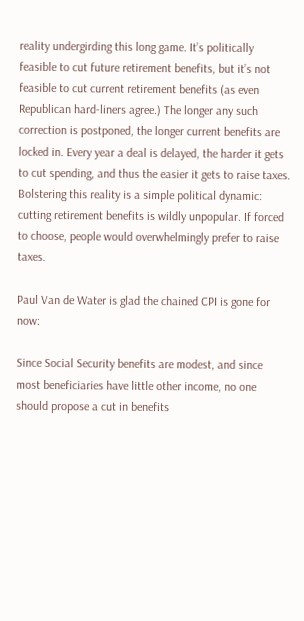reality undergirding this long game. It’s politically feasible to cut future retirement benefits, but it’s not feasible to cut current retirement benefits (as even Republican hard-liners agree.) The longer any such correction is postponed, the longer current benefits are locked in. Every year a deal is delayed, the harder it gets to cut spending, and thus the easier it gets to raise taxes. Bolstering this reality is a simple political dynamic: cutting retirement benefits is wildly unpopular. If forced to choose, people would overwhelmingly prefer to raise taxes.

Paul Van de Water is glad the chained CPI is gone for now:

Since Social Security benefits are modest, and since most beneficiaries have little other income, no one should propose a cut in benefits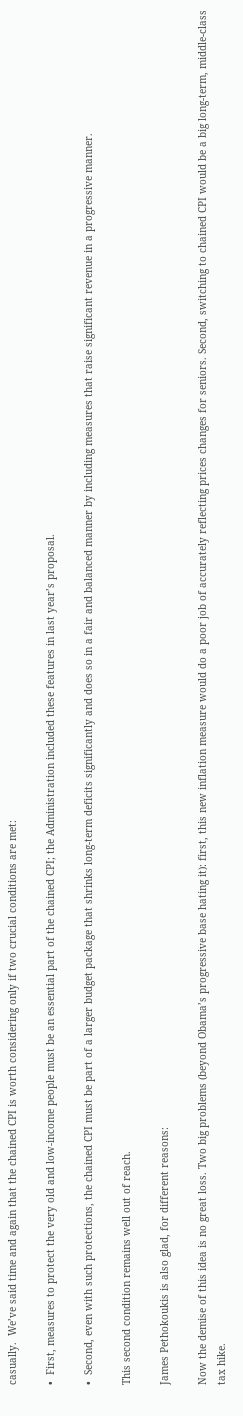casually.  We’ve said time and again that the chained CPI is worth considering only if two crucial conditions are met:

•  First, measures to protect the very old and low-income people must be an essential part of the chained CPI; the Administration included these features in last year’s proposal.

•  Second, even with such protections, the chained CPI must be part of a larger budget package that shrinks long-term deficits significantly and does so in a fair and balanced manner by including measures that raise significant revenue in a progressive manner.

This second condition remains well out of reach.

James Pethokoukis is also glad, for different reasons:

Now the demise of this idea is no great loss. Two big problems (beyond Obama’s progressive base hating it): first, this new inflation measure would do a poor job of accurately reflecting prices changes for seniors. Second, switching to chained CPI would be a big long-term, middle-class tax hike.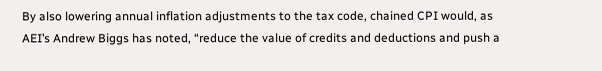By also lowering annual inflation adjustments to the tax code, chained CPI would, as AEI’s Andrew Biggs has noted, “reduce the value of credits and deductions and push a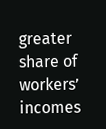greater share of workers’ incomes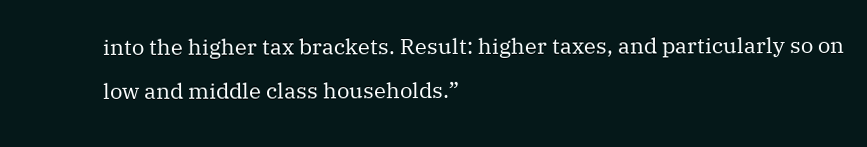into the higher tax brackets. Result: higher taxes, and particularly so on low and middle class households.”